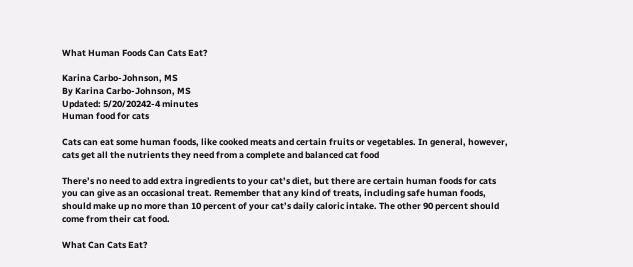What Human Foods Can Cats Eat?

Karina Carbo-Johnson, MS
By Karina Carbo-Johnson, MS
Updated: 5/20/20242-4 minutes
Human food for cats

Cats can eat some human foods, like cooked meats and certain fruits or vegetables. In general, however, cats get all the nutrients they need from a complete and balanced cat food

There’s no need to add extra ingredients to your cat’s diet, but there are certain human foods for cats you can give as an occasional treat. Remember that any kind of treats, including safe human foods, should make up no more than 10 percent of your cat’s daily caloric intake. The other 90 percent should come from their cat food.

What Can Cats Eat?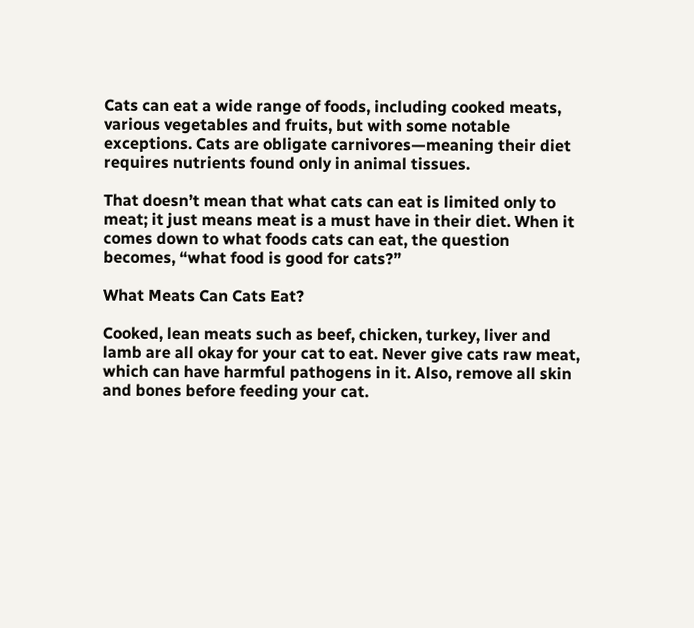Cats can eat a wide range of foods, including cooked meats, various vegetables and fruits, but with some notable exceptions. Cats are obligate carnivores—meaning their diet requires nutrients found only in animal tissues.

That doesn’t mean that what cats can eat is limited only to meat; it just means meat is a must have in their diet. When it comes down to what foods cats can eat, the question becomes, “what food is good for cats?”

What Meats Can Cats Eat?

Cooked, lean meats such as beef, chicken, turkey, liver and lamb are all okay for your cat to eat. Never give cats raw meat, which can have harmful pathogens in it. Also, remove all skin and bones before feeding your cat.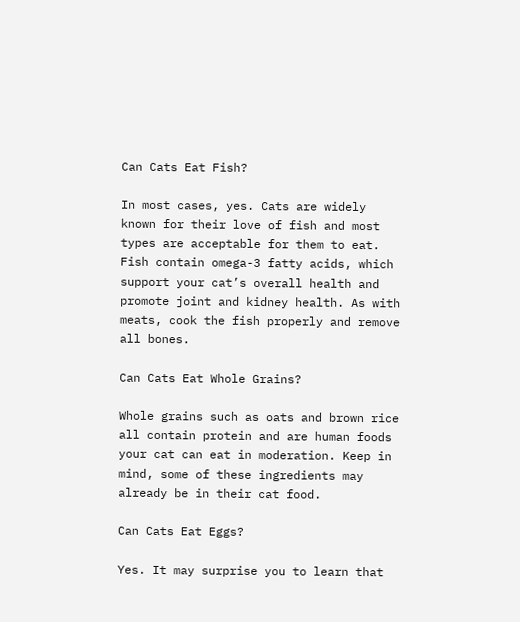Can Cats Eat Fish?

In most cases, yes. Cats are widely known for their love of fish and most types are acceptable for them to eat. Fish contain omega-3 fatty acids, which support your cat’s overall health and promote joint and kidney health. As with meats, cook the fish properly and remove all bones.

Can Cats Eat Whole Grains?

Whole grains such as oats and brown rice all contain protein and are human foods your cat can eat in moderation. Keep in mind, some of these ingredients may already be in their cat food.

Can Cats Eat Eggs?

Yes. It may surprise you to learn that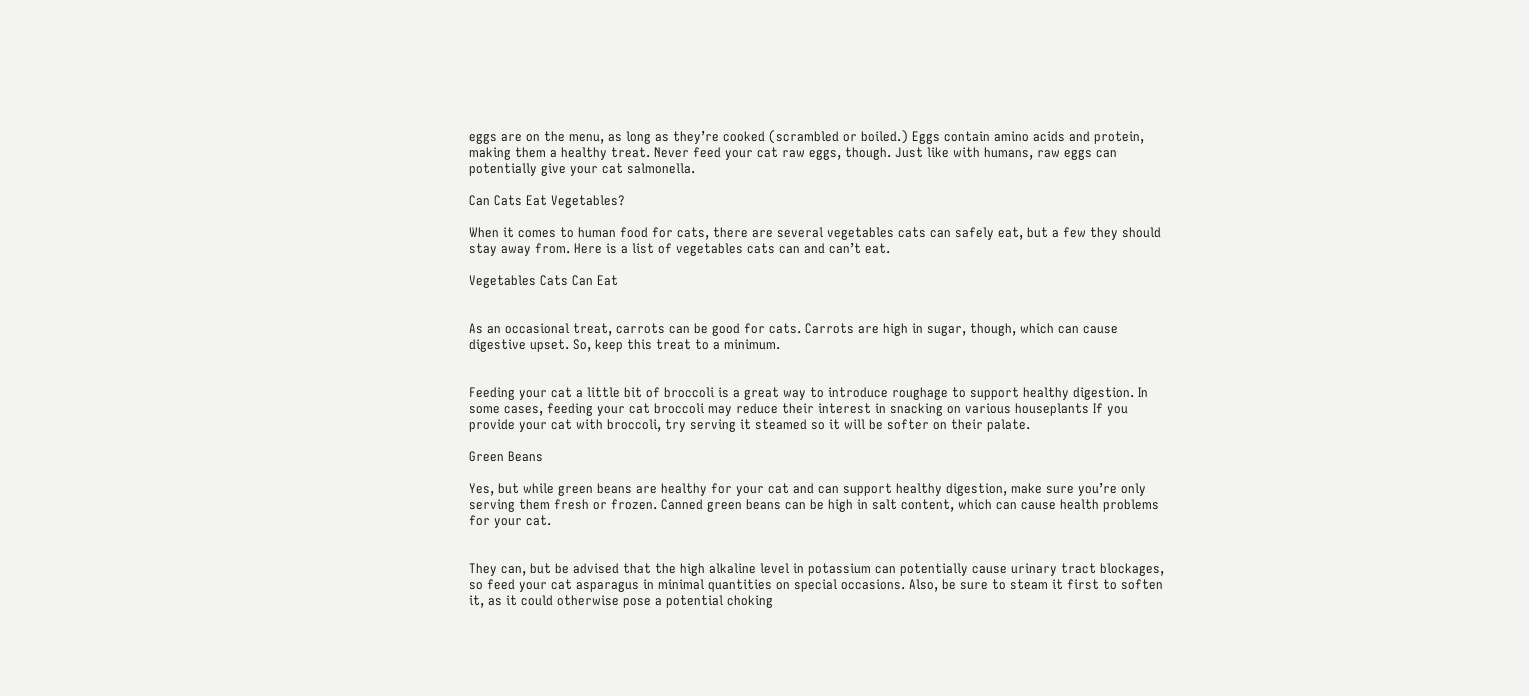eggs are on the menu, as long as they’re cooked (scrambled or boiled.) Eggs contain amino acids and protein, making them a healthy treat. Never feed your cat raw eggs, though. Just like with humans, raw eggs can potentially give your cat salmonella.

Can Cats Eat Vegetables?

When it comes to human food for cats, there are several vegetables cats can safely eat, but a few they should stay away from. Here is a list of vegetables cats can and can’t eat.

Vegetables Cats Can Eat


As an occasional treat, carrots can be good for cats. Carrots are high in sugar, though, which can cause digestive upset. So, keep this treat to a minimum.


Feeding your cat a little bit of broccoli is a great way to introduce roughage to support healthy digestion. In some cases, feeding your cat broccoli may reduce their interest in snacking on various houseplants If you provide your cat with broccoli, try serving it steamed so it will be softer on their palate.

Green Beans

Yes, but while green beans are healthy for your cat and can support healthy digestion, make sure you’re only serving them fresh or frozen. Canned green beans can be high in salt content, which can cause health problems for your cat.


They can, but be advised that the high alkaline level in potassium can potentially cause urinary tract blockages, so feed your cat asparagus in minimal quantities on special occasions. Also, be sure to steam it first to soften it, as it could otherwise pose a potential choking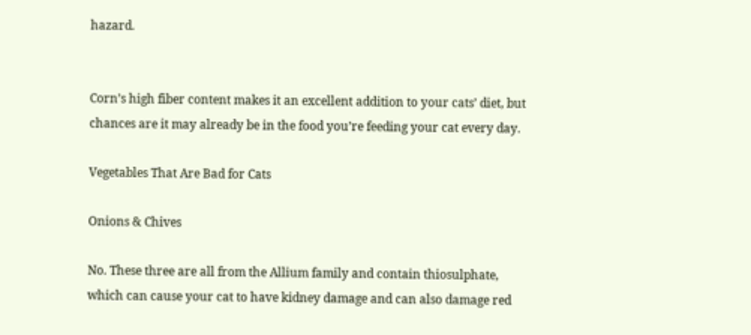hazard.


Corn’s high fiber content makes it an excellent addition to your cats’ diet, but chances are it may already be in the food you’re feeding your cat every day.

Vegetables That Are Bad for Cats

Onions & Chives

No. These three are all from the Allium family and contain thiosulphate, which can cause your cat to have kidney damage and can also damage red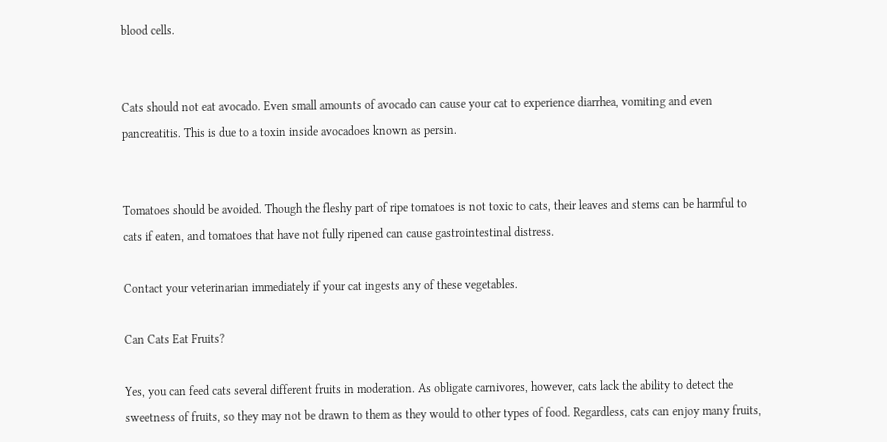blood cells.


Cats should not eat avocado. Even small amounts of avocado can cause your cat to experience diarrhea, vomiting and even pancreatitis. This is due to a toxin inside avocadoes known as persin.


Tomatoes should be avoided. Though the fleshy part of ripe tomatoes is not toxic to cats, their leaves and stems can be harmful to cats if eaten, and tomatoes that have not fully ripened can cause gastrointestinal distress.

Contact your veterinarian immediately if your cat ingests any of these vegetables.

Can Cats Eat Fruits?

Yes, you can feed cats several different fruits in moderation. As obligate carnivores, however, cats lack the ability to detect the sweetness of fruits, so they may not be drawn to them as they would to other types of food. Regardless, cats can enjoy many fruits,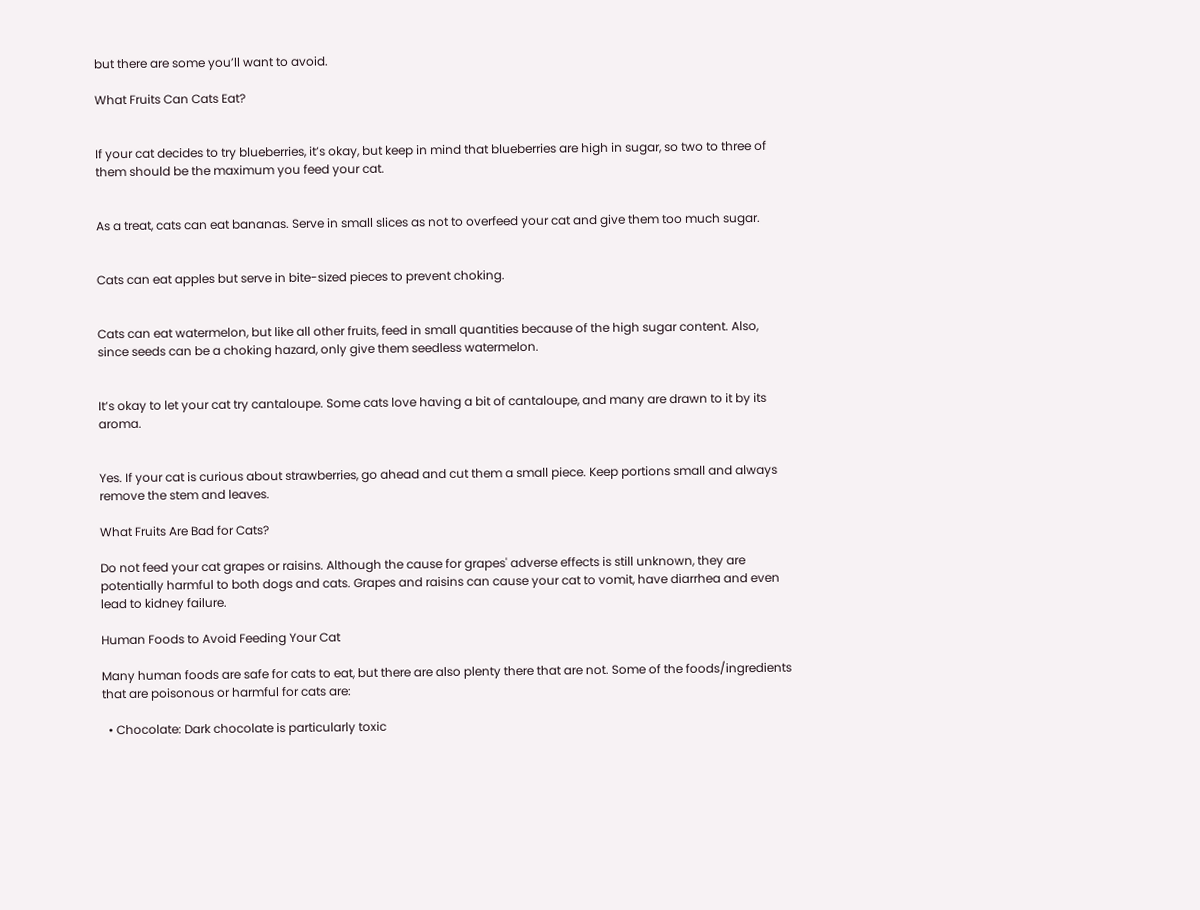but there are some you’ll want to avoid.

What Fruits Can Cats Eat?


If your cat decides to try blueberries, it’s okay, but keep in mind that blueberries are high in sugar, so two to three of them should be the maximum you feed your cat.


As a treat, cats can eat bananas. Serve in small slices as not to overfeed your cat and give them too much sugar.


Cats can eat apples but serve in bite-sized pieces to prevent choking.


Cats can eat watermelon, but like all other fruits, feed in small quantities because of the high sugar content. Also, since seeds can be a choking hazard, only give them seedless watermelon.


It’s okay to let your cat try cantaloupe. Some cats love having a bit of cantaloupe, and many are drawn to it by its aroma.


Yes. If your cat is curious about strawberries, go ahead and cut them a small piece. Keep portions small and always remove the stem and leaves.

What Fruits Are Bad for Cats?

Do not feed your cat grapes or raisins. Although the cause for grapes' adverse effects is still unknown, they are potentially harmful to both dogs and cats. Grapes and raisins can cause your cat to vomit, have diarrhea and even lead to kidney failure.

Human Foods to Avoid Feeding Your Cat

Many human foods are safe for cats to eat, but there are also plenty there that are not. Some of the foods/ingredients that are poisonous or harmful for cats are:

  • Chocolate: Dark chocolate is particularly toxic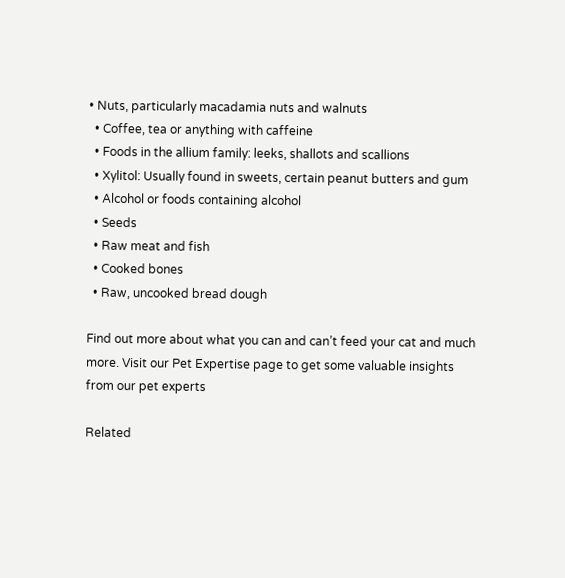• Nuts, particularly macadamia nuts and walnuts
  • Coffee, tea or anything with caffeine
  • Foods in the allium family: leeks, shallots and scallions
  • Xylitol: Usually found in sweets, certain peanut butters and gum
  • Alcohol or foods containing alcohol
  • Seeds
  • Raw meat and fish
  • Cooked bones
  • Raw, uncooked bread dough

Find out more about what you can and can’t feed your cat and much more. Visit our Pet Expertise page to get some valuable insights from our pet experts

Related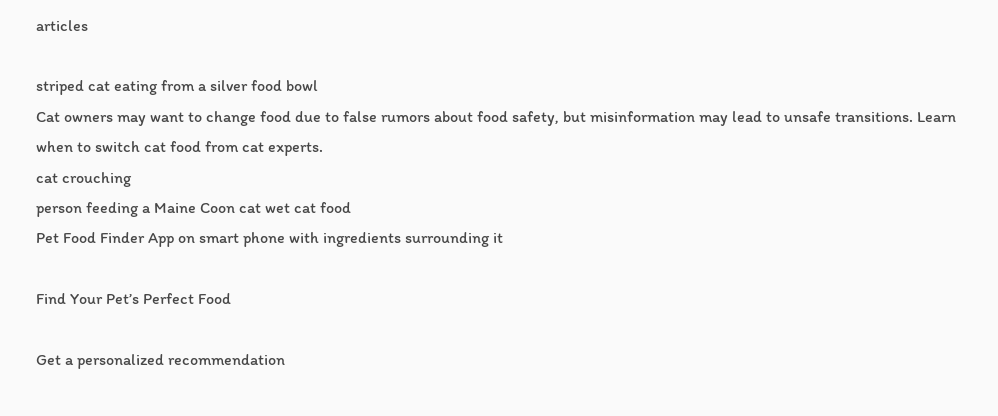articles

striped cat eating from a silver food bowl
Cat owners may want to change food due to false rumors about food safety, but misinformation may lead to unsafe transitions. Learn when to switch cat food from cat experts.
cat crouching
person feeding a Maine Coon cat wet cat food
Pet Food Finder App on smart phone with ingredients surrounding it

Find Your Pet’s Perfect Food

Get a personalized recommendation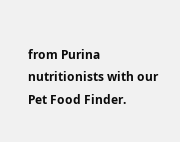from Purina nutritionists with our Pet Food Finder.